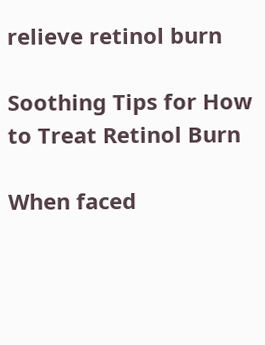relieve retinol burn

Soothing Tips for How to Treat Retinol Burn

When faced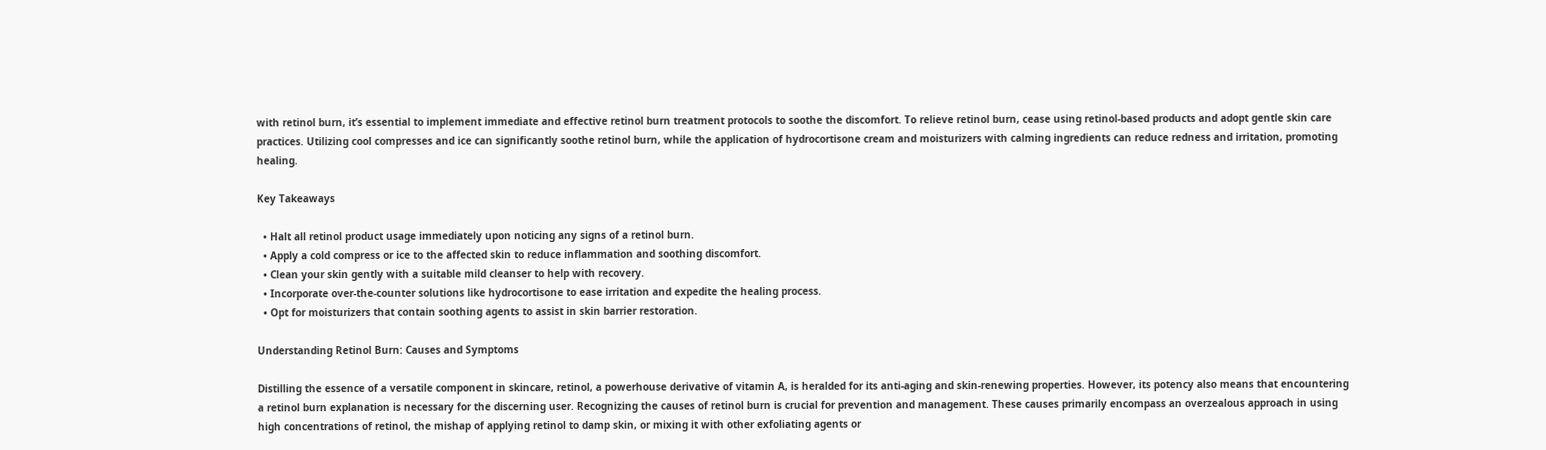with retinol burn, it’s essential to implement immediate and effective retinol burn treatment protocols to soothe the discomfort. To relieve retinol burn, cease using retinol-based products and adopt gentle skin care practices. Utilizing cool compresses and ice can significantly soothe retinol burn, while the application of hydrocortisone cream and moisturizers with calming ingredients can reduce redness and irritation, promoting healing.

Key Takeaways

  • Halt all retinol product usage immediately upon noticing any signs of a retinol burn.
  • Apply a cold compress or ice to the affected skin to reduce inflammation and soothing discomfort.
  • Clean your skin gently with a suitable mild cleanser to help with recovery.
  • Incorporate over-the-counter solutions like hydrocortisone to ease irritation and expedite the healing process.
  • Opt for moisturizers that contain soothing agents to assist in skin barrier restoration.

Understanding Retinol Burn: Causes and Symptoms

Distilling the essence of a versatile component in skincare, retinol, a powerhouse derivative of vitamin A, is heralded for its anti-aging and skin-renewing properties. However, its potency also means that encountering a retinol burn explanation is necessary for the discerning user. Recognizing the causes of retinol burn is crucial for prevention and management. These causes primarily encompass an overzealous approach in using high concentrations of retinol, the mishap of applying retinol to damp skin, or mixing it with other exfoliating agents or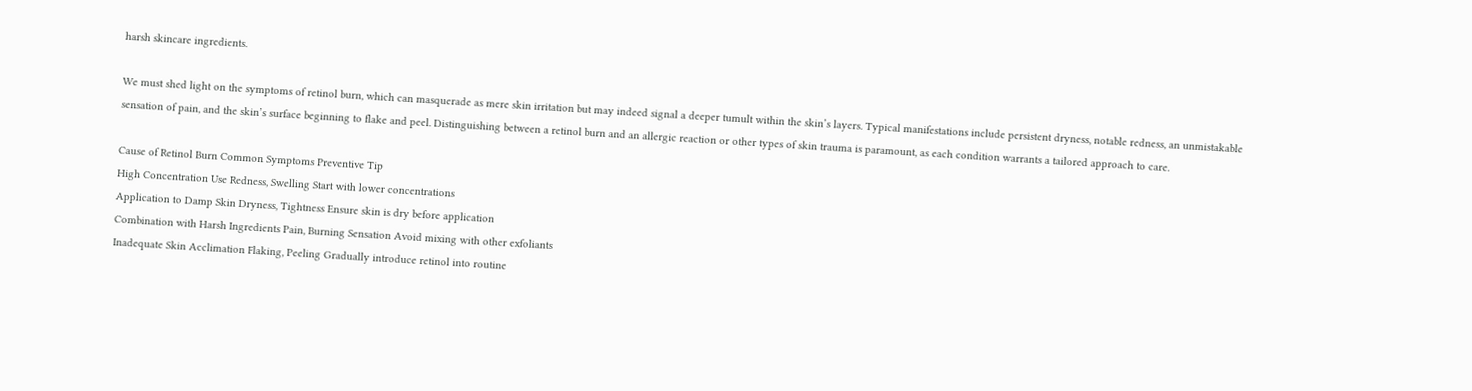harsh skincare ingredients.

We must shed light on the symptoms of retinol burn, which can masquerade as mere skin irritation but may indeed signal a deeper tumult within the skin’s layers. Typical manifestations include persistent dryness, notable redness, an unmistakable sensation of pain, and the skin’s surface beginning to flake and peel. Distinguishing between a retinol burn and an allergic reaction or other types of skin trauma is paramount, as each condition warrants a tailored approach to care.

Cause of Retinol Burn Common Symptoms Preventive Tip
High Concentration Use Redness, Swelling Start with lower concentrations
Application to Damp Skin Dryness, Tightness Ensure skin is dry before application
Combination with Harsh Ingredients Pain, Burning Sensation Avoid mixing with other exfoliants
Inadequate Skin Acclimation Flaking, Peeling Gradually introduce retinol into routine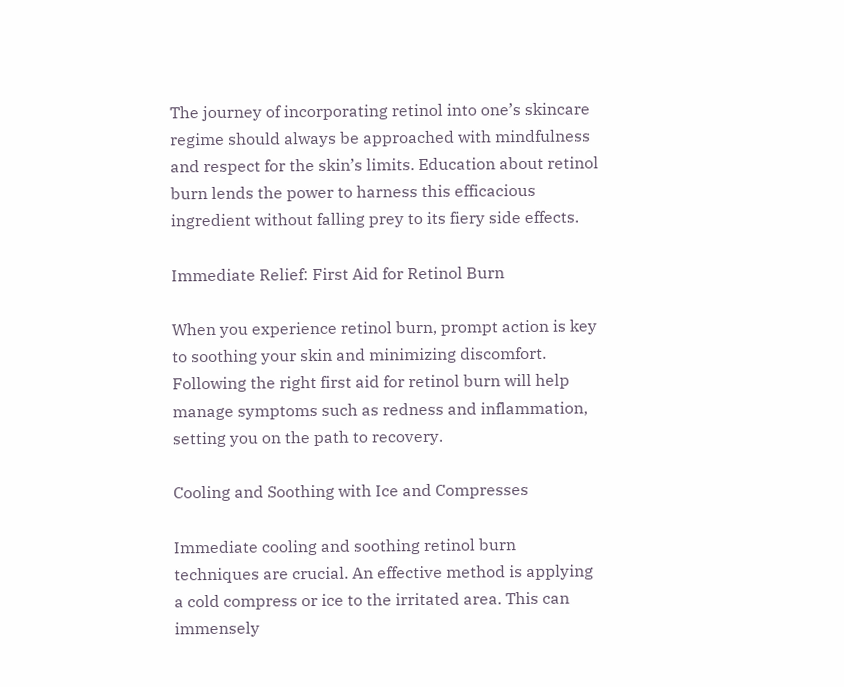The journey of incorporating retinol into one’s skincare regime should always be approached with mindfulness and respect for the skin’s limits. Education about retinol burn lends the power to harness this efficacious ingredient without falling prey to its fiery side effects.

Immediate Relief: First Aid for Retinol Burn

When you experience retinol burn, prompt action is key to soothing your skin and minimizing discomfort. Following the right first aid for retinol burn will help manage symptoms such as redness and inflammation, setting you on the path to recovery.

Cooling and Soothing with Ice and Compresses

Immediate cooling and soothing retinol burn techniques are crucial. An effective method is applying a cold compress or ice to the irritated area. This can immensely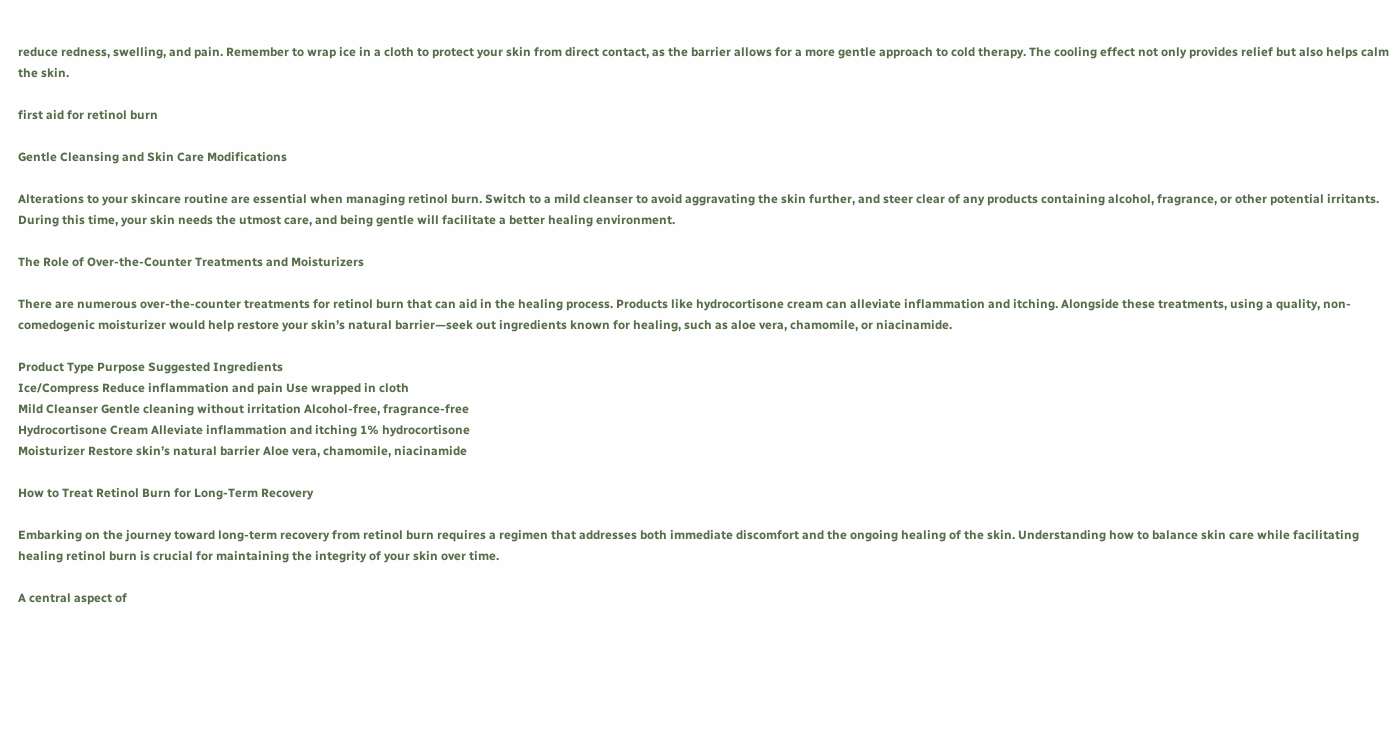reduce redness, swelling, and pain. Remember to wrap ice in a cloth to protect your skin from direct contact, as the barrier allows for a more gentle approach to cold therapy. The cooling effect not only provides relief but also helps calm the skin.

first aid for retinol burn

Gentle Cleansing and Skin Care Modifications

Alterations to your skincare routine are essential when managing retinol burn. Switch to a mild cleanser to avoid aggravating the skin further, and steer clear of any products containing alcohol, fragrance, or other potential irritants. During this time, your skin needs the utmost care, and being gentle will facilitate a better healing environment.

The Role of Over-the-Counter Treatments and Moisturizers

There are numerous over-the-counter treatments for retinol burn that can aid in the healing process. Products like hydrocortisone cream can alleviate inflammation and itching. Alongside these treatments, using a quality, non-comedogenic moisturizer would help restore your skin’s natural barrier—seek out ingredients known for healing, such as aloe vera, chamomile, or niacinamide.

Product Type Purpose Suggested Ingredients
Ice/Compress Reduce inflammation and pain Use wrapped in cloth
Mild Cleanser Gentle cleaning without irritation Alcohol-free, fragrance-free
Hydrocortisone Cream Alleviate inflammation and itching 1% hydrocortisone
Moisturizer Restore skin’s natural barrier Aloe vera, chamomile, niacinamide

How to Treat Retinol Burn for Long-Term Recovery

Embarking on the journey toward long-term recovery from retinol burn requires a regimen that addresses both immediate discomfort and the ongoing healing of the skin. Understanding how to balance skin care while facilitating healing retinol burn is crucial for maintaining the integrity of your skin over time.

A central aspect of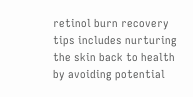retinol burn recovery tips includes nurturing the skin back to health by avoiding potential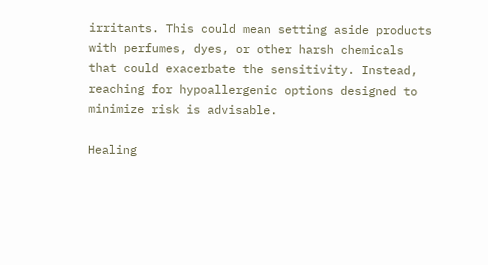irritants. This could mean setting aside products with perfumes, dyes, or other harsh chemicals that could exacerbate the sensitivity. Instead, reaching for hypoallergenic options designed to minimize risk is advisable.

Healing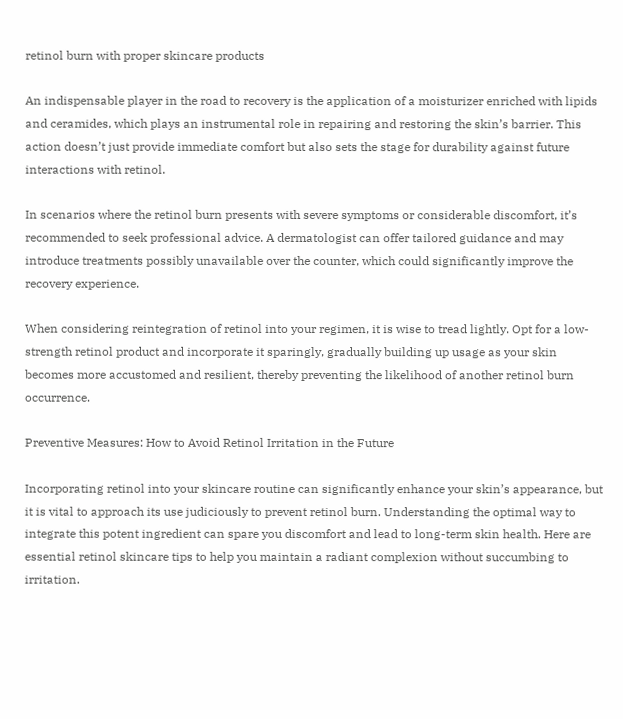retinol burn with proper skincare products

An indispensable player in the road to recovery is the application of a moisturizer enriched with lipids and ceramides, which plays an instrumental role in repairing and restoring the skin’s barrier. This action doesn’t just provide immediate comfort but also sets the stage for durability against future interactions with retinol.

In scenarios where the retinol burn presents with severe symptoms or considerable discomfort, it’s recommended to seek professional advice. A dermatologist can offer tailored guidance and may introduce treatments possibly unavailable over the counter, which could significantly improve the recovery experience.

When considering reintegration of retinol into your regimen, it is wise to tread lightly. Opt for a low-strength retinol product and incorporate it sparingly, gradually building up usage as your skin becomes more accustomed and resilient, thereby preventing the likelihood of another retinol burn occurrence.

Preventive Measures: How to Avoid Retinol Irritation in the Future

Incorporating retinol into your skincare routine can significantly enhance your skin’s appearance, but it is vital to approach its use judiciously to prevent retinol burn. Understanding the optimal way to integrate this potent ingredient can spare you discomfort and lead to long-term skin health. Here are essential retinol skincare tips to help you maintain a radiant complexion without succumbing to irritation.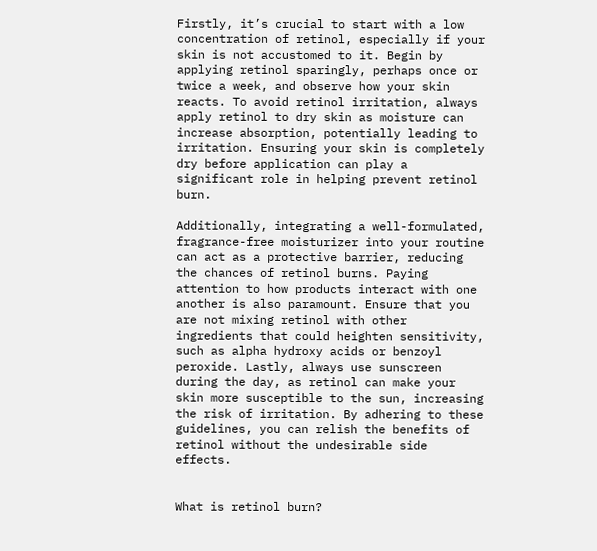Firstly, it’s crucial to start with a low concentration of retinol, especially if your skin is not accustomed to it. Begin by applying retinol sparingly, perhaps once or twice a week, and observe how your skin reacts. To avoid retinol irritation, always apply retinol to dry skin as moisture can increase absorption, potentially leading to irritation. Ensuring your skin is completely dry before application can play a significant role in helping prevent retinol burn.

Additionally, integrating a well-formulated, fragrance-free moisturizer into your routine can act as a protective barrier, reducing the chances of retinol burns. Paying attention to how products interact with one another is also paramount. Ensure that you are not mixing retinol with other ingredients that could heighten sensitivity, such as alpha hydroxy acids or benzoyl peroxide. Lastly, always use sunscreen during the day, as retinol can make your skin more susceptible to the sun, increasing the risk of irritation. By adhering to these guidelines, you can relish the benefits of retinol without the undesirable side effects.


What is retinol burn?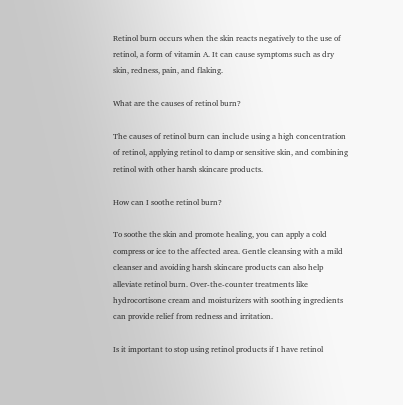Retinol burn occurs when the skin reacts negatively to the use of retinol, a form of vitamin A. It can cause symptoms such as dry skin, redness, pain, and flaking.

What are the causes of retinol burn?

The causes of retinol burn can include using a high concentration of retinol, applying retinol to damp or sensitive skin, and combining retinol with other harsh skincare products.

How can I soothe retinol burn?

To soothe the skin and promote healing, you can apply a cold compress or ice to the affected area. Gentle cleansing with a mild cleanser and avoiding harsh skincare products can also help alleviate retinol burn. Over-the-counter treatments like hydrocortisone cream and moisturizers with soothing ingredients can provide relief from redness and irritation.

Is it important to stop using retinol products if I have retinol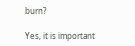burn?

Yes, it is important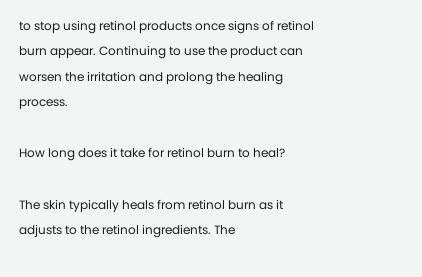to stop using retinol products once signs of retinol burn appear. Continuing to use the product can worsen the irritation and prolong the healing process.

How long does it take for retinol burn to heal?

The skin typically heals from retinol burn as it adjusts to the retinol ingredients. The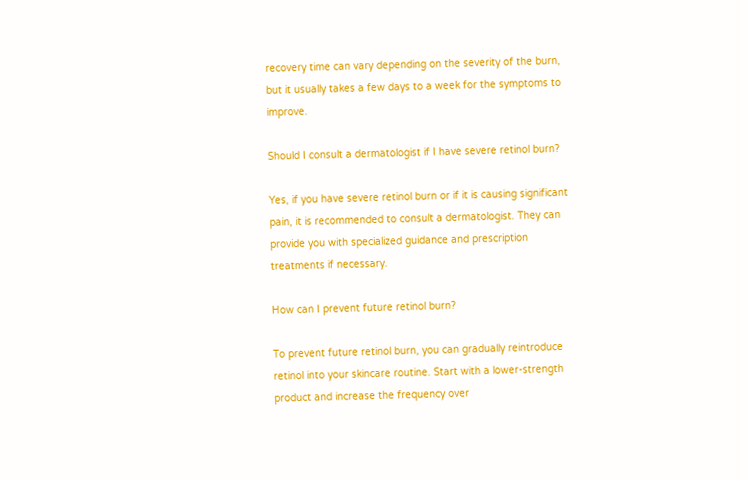recovery time can vary depending on the severity of the burn, but it usually takes a few days to a week for the symptoms to improve.

Should I consult a dermatologist if I have severe retinol burn?

Yes, if you have severe retinol burn or if it is causing significant pain, it is recommended to consult a dermatologist. They can provide you with specialized guidance and prescription treatments if necessary.

How can I prevent future retinol burn?

To prevent future retinol burn, you can gradually reintroduce retinol into your skincare routine. Start with a lower-strength product and increase the frequency over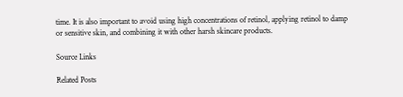time. It is also important to avoid using high concentrations of retinol, applying retinol to damp or sensitive skin, and combining it with other harsh skincare products.

Source Links

Related Posts